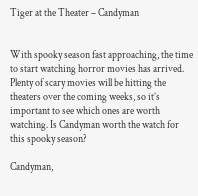Tiger at the Theater – Candyman


With spooky season fast approaching, the time to start watching horror movies has arrived. Plenty of scary movies will be hitting the theaters over the coming weeks, so it’s important to see which ones are worth watching. Is Candyman worth the watch for this spooky season?

Candyman,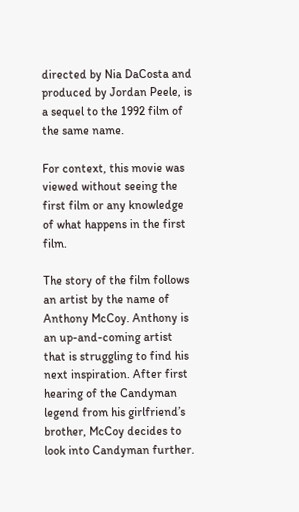directed by Nia DaCosta and produced by Jordan Peele, is a sequel to the 1992 film of the same name.

For context, this movie was viewed without seeing the first film or any knowledge of what happens in the first film.

The story of the film follows an artist by the name of Anthony McCoy. Anthony is an up-and-coming artist that is struggling to find his next inspiration. After first hearing of the Candyman legend from his girlfriend’s brother, McCoy decides to look into Candyman further.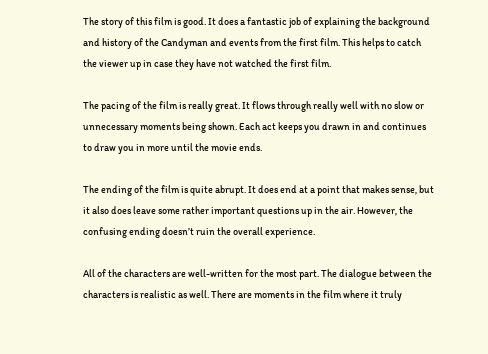The story of this film is good. It does a fantastic job of explaining the background and history of the Candyman and events from the first film. This helps to catch the viewer up in case they have not watched the first film.

The pacing of the film is really great. It flows through really well with no slow or unnecessary moments being shown. Each act keeps you drawn in and continues to draw you in more until the movie ends.

The ending of the film is quite abrupt. It does end at a point that makes sense, but it also does leave some rather important questions up in the air. However, the confusing ending doesn’t ruin the overall experience.

All of the characters are well-written for the most part. The dialogue between the characters is realistic as well. There are moments in the film where it truly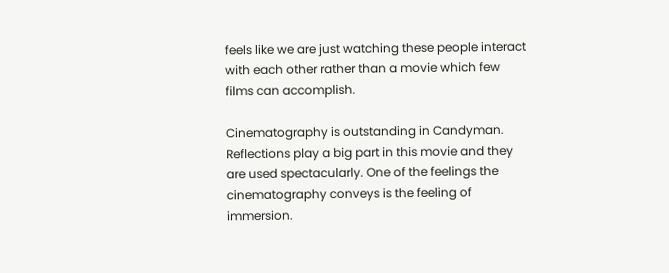feels like we are just watching these people interact with each other rather than a movie which few films can accomplish.

Cinematography is outstanding in Candyman. Reflections play a big part in this movie and they are used spectacularly. One of the feelings the cinematography conveys is the feeling of immersion.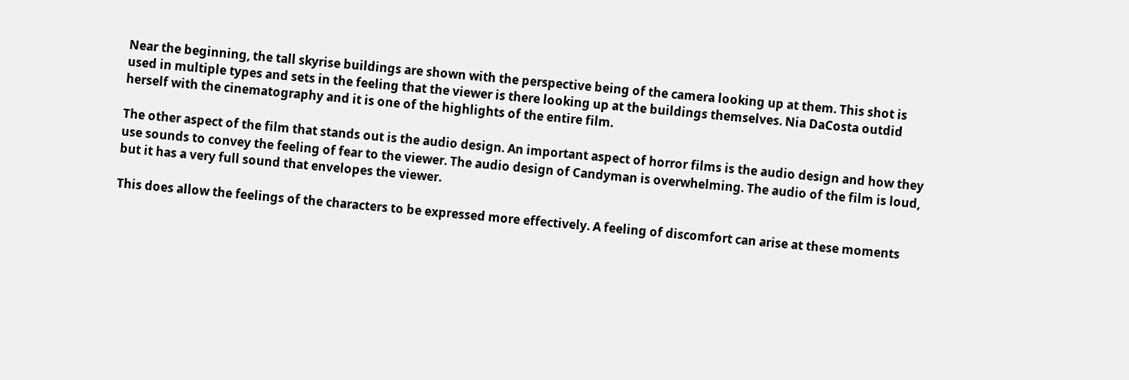Near the beginning, the tall skyrise buildings are shown with the perspective being of the camera looking up at them. This shot is used in multiple types and sets in the feeling that the viewer is there looking up at the buildings themselves. Nia DaCosta outdid herself with the cinematography and it is one of the highlights of the entire film.

The other aspect of the film that stands out is the audio design. An important aspect of horror films is the audio design and how they use sounds to convey the feeling of fear to the viewer. The audio design of Candyman is overwhelming. The audio of the film is loud, but it has a very full sound that envelopes the viewer.

This does allow the feelings of the characters to be expressed more effectively. A feeling of discomfort can arise at these moments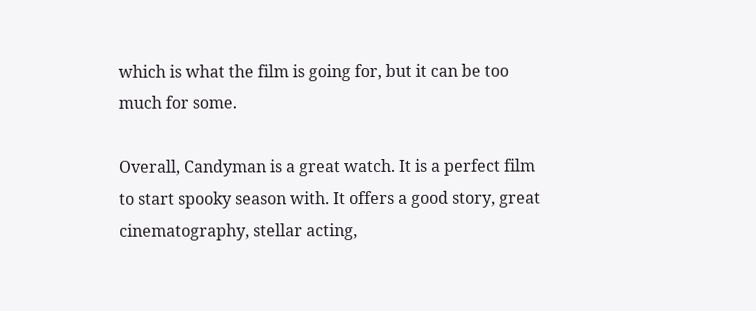which is what the film is going for, but it can be too much for some.

Overall, Candyman is a great watch. It is a perfect film to start spooky season with. It offers a good story, great cinematography, stellar acting,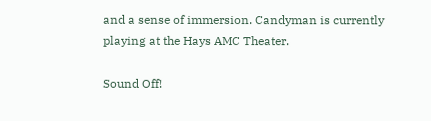and a sense of immersion. Candyman is currently playing at the Hays AMC Theater.

Sound Off!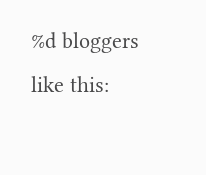%d bloggers like this: